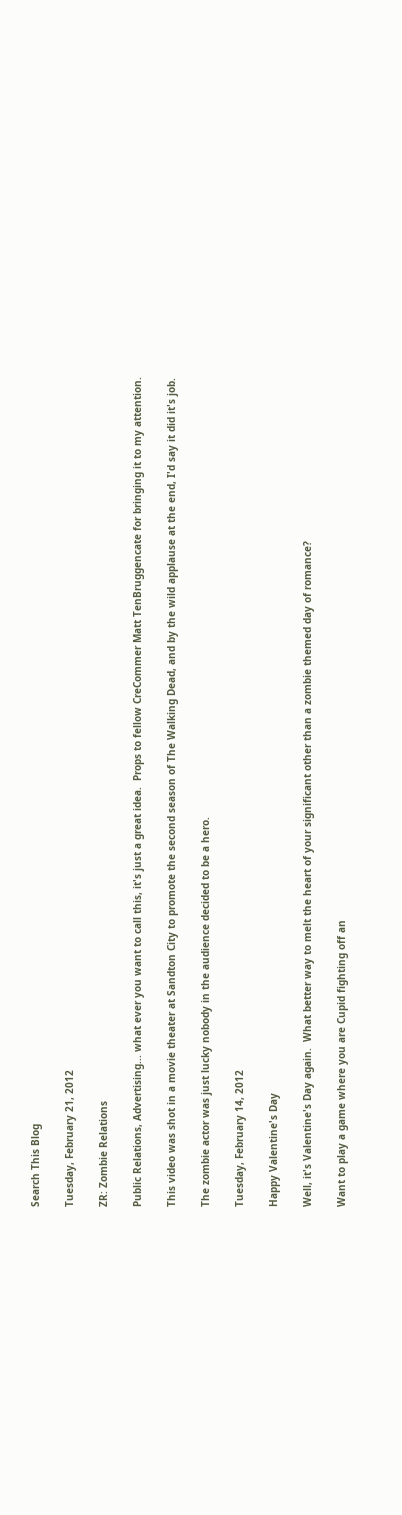Search This Blog

Tuesday, February 21, 2012

ZR: Zombie Relations

Public Relations, Advertising... what ever you want to call this, it's just a great idea.  Props to fellow CreCommer Matt TenBruggencate for bringing it to my attention.

This video was shot in a movie theater at Sandton City to promote the second season of The Walking Dead, and by the wild applause at the end, I'd say it did it's job.

The zombie actor was just lucky nobody in the audience decided to be a hero.

Tuesday, February 14, 2012

Happy Valentine's Day

Well, it's Valentine's Day again.  What better way to melt the heart of your significant other than a zombie themed day of romance?

Want to play a game where you are Cupid fighting off an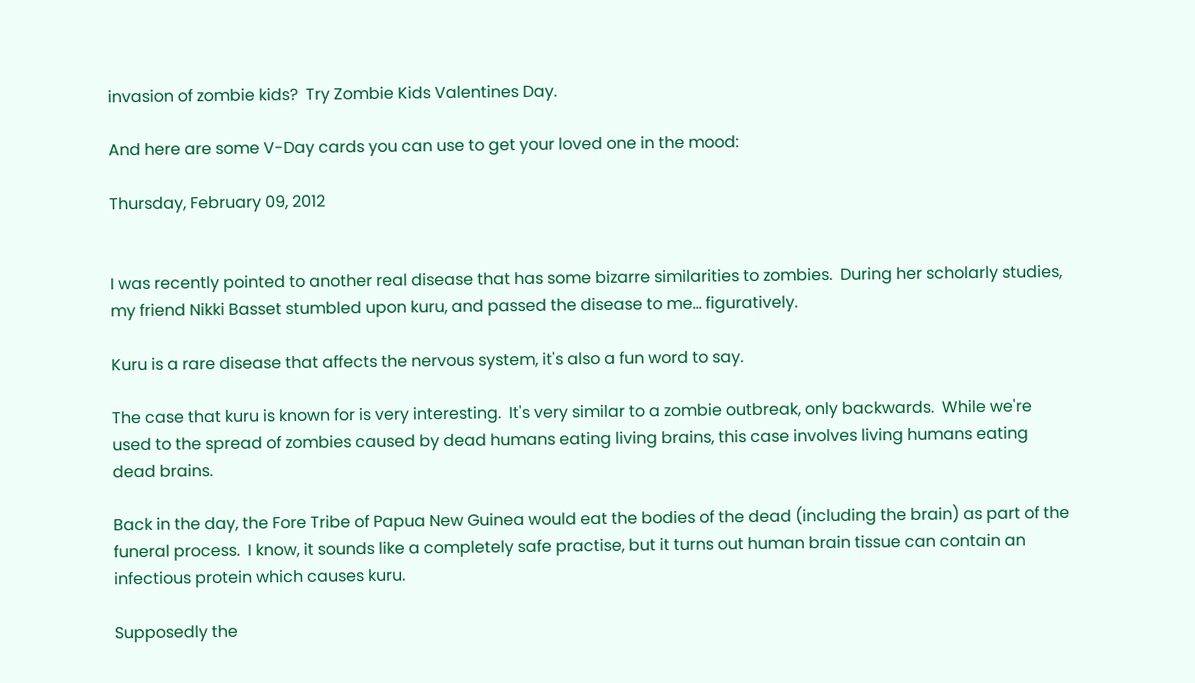invasion of zombie kids?  Try Zombie Kids Valentines Day.

And here are some V-Day cards you can use to get your loved one in the mood:

Thursday, February 09, 2012


I was recently pointed to another real disease that has some bizarre similarities to zombies.  During her scholarly studies, my friend Nikki Basset stumbled upon kuru, and passed the disease to me... figuratively.

Kuru is a rare disease that affects the nervous system, it's also a fun word to say.

The case that kuru is known for is very interesting.  It's very similar to a zombie outbreak, only backwards.  While we're used to the spread of zombies caused by dead humans eating living brains, this case involves living humans eating dead brains.

Back in the day, the Fore Tribe of Papua New Guinea would eat the bodies of the dead (including the brain) as part of the funeral process.  I know, it sounds like a completely safe practise, but it turns out human brain tissue can contain an infectious protein which causes kuru.

Supposedly the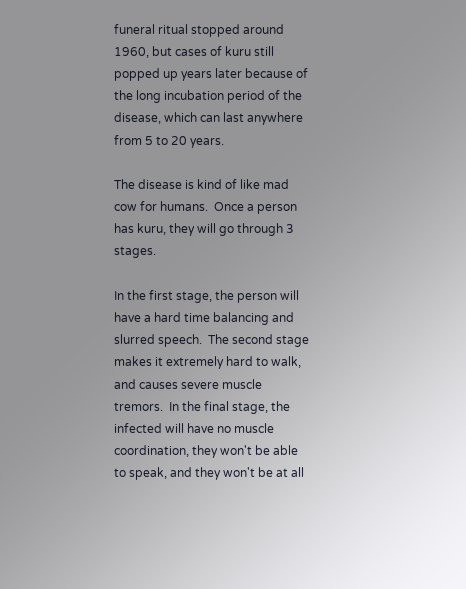funeral ritual stopped around 1960, but cases of kuru still popped up years later because of the long incubation period of the disease, which can last anywhere from 5 to 20 years.

The disease is kind of like mad cow for humans.  Once a person has kuru, they will go through 3 stages.

In the first stage, the person will have a hard time balancing and slurred speech.  The second stage makes it extremely hard to walk, and causes severe muscle tremors.  In the final stage, the infected will have no muscle coordination, they won't be able to speak, and they won't be at all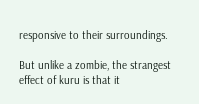responsive to their surroundings.

But unlike a zombie, the strangest effect of kuru is that it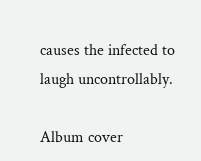causes the infected to laugh uncontrollably.

Album cover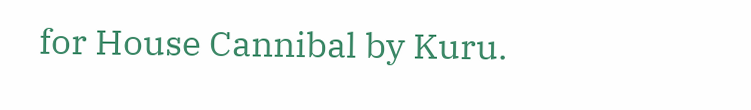for House Cannibal by Kuru.